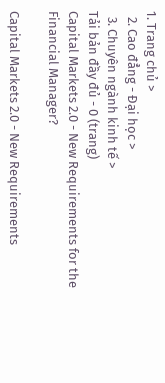1. Trang chủ >
  2. Cao đẳng - Đại học >
  3. Chuyên ngành kinh tế >
Tải bản đầy đủ - 0 (trang)
Capital Markets 2.0 - New Requirements for the Financial Manager?

Capital Markets 2.0 - New Requirements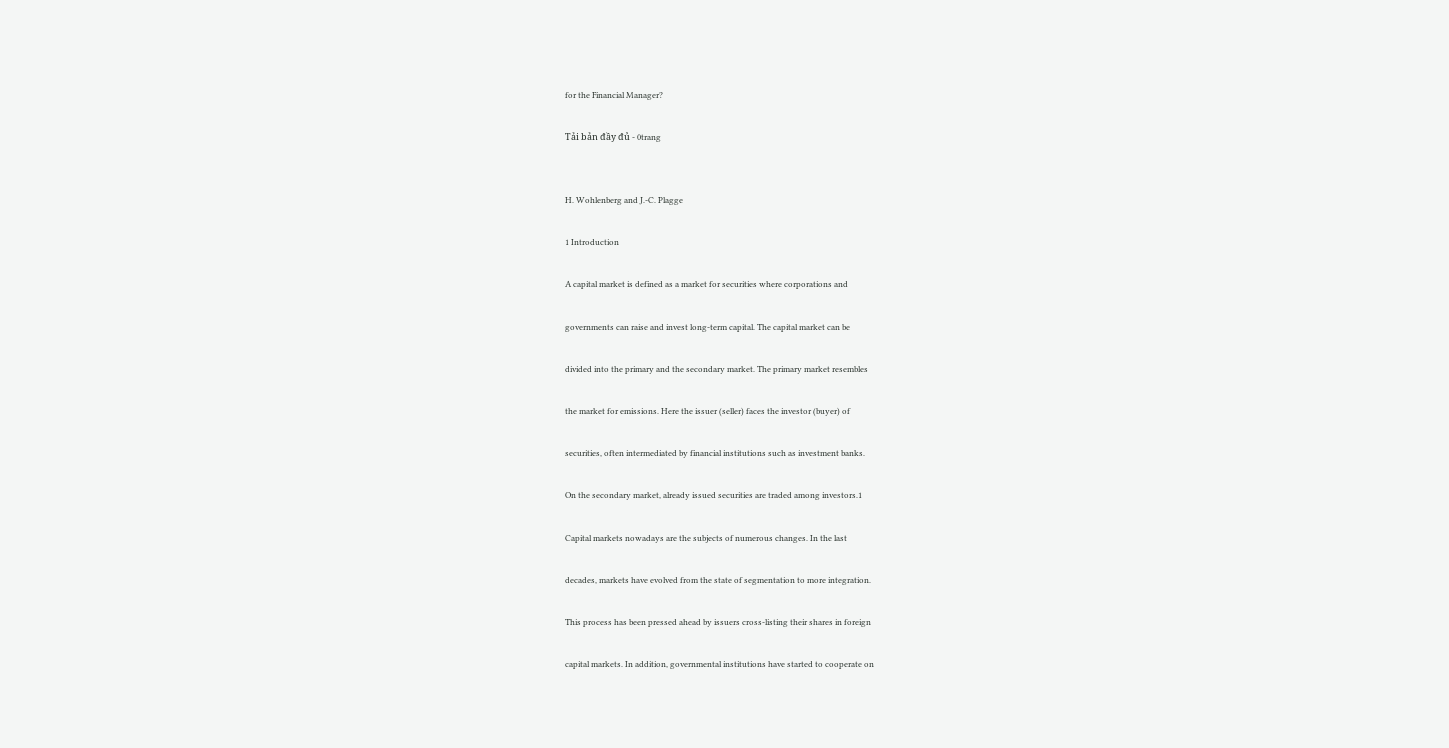for the Financial Manager?

Tải bản đầy đủ - 0trang


H. Wohlenberg and J.-C. Plagge

1 Introduction

A capital market is defined as a market for securities where corporations and

governments can raise and invest long-term capital. The capital market can be

divided into the primary and the secondary market. The primary market resembles

the market for emissions. Here the issuer (seller) faces the investor (buyer) of

securities, often intermediated by financial institutions such as investment banks.

On the secondary market, already issued securities are traded among investors.1

Capital markets nowadays are the subjects of numerous changes. In the last

decades, markets have evolved from the state of segmentation to more integration.

This process has been pressed ahead by issuers cross-listing their shares in foreign

capital markets. In addition, governmental institutions have started to cooperate on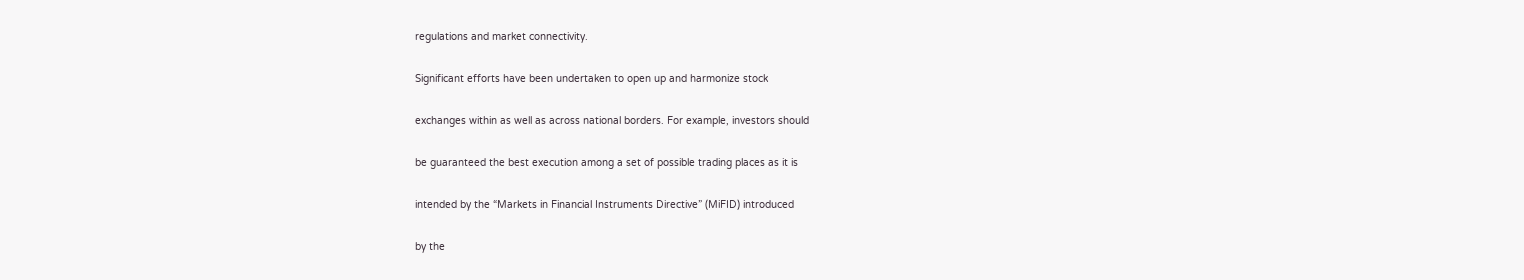regulations and market connectivity.

Significant efforts have been undertaken to open up and harmonize stock

exchanges within as well as across national borders. For example, investors should

be guaranteed the best execution among a set of possible trading places as it is

intended by the “Markets in Financial Instruments Directive” (MiFID) introduced

by the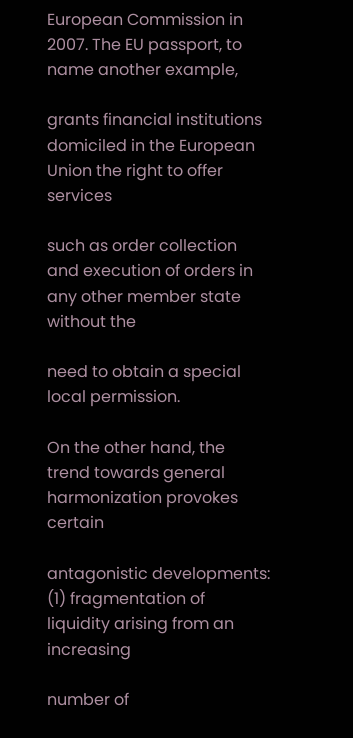European Commission in 2007. The EU passport, to name another example,

grants financial institutions domiciled in the European Union the right to offer services

such as order collection and execution of orders in any other member state without the

need to obtain a special local permission.

On the other hand, the trend towards general harmonization provokes certain

antagonistic developments: (1) fragmentation of liquidity arising from an increasing

number of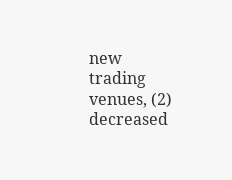new trading venues, (2) decreased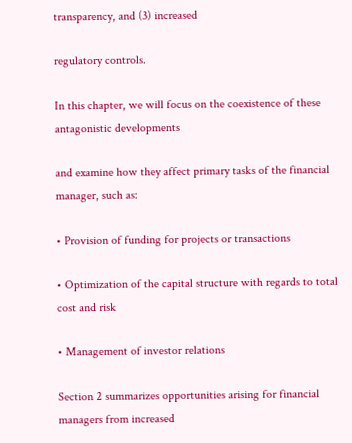transparency, and (3) increased

regulatory controls.

In this chapter, we will focus on the coexistence of these antagonistic developments

and examine how they affect primary tasks of the financial manager, such as:

• Provision of funding for projects or transactions

• Optimization of the capital structure with regards to total cost and risk

• Management of investor relations

Section 2 summarizes opportunities arising for financial managers from increased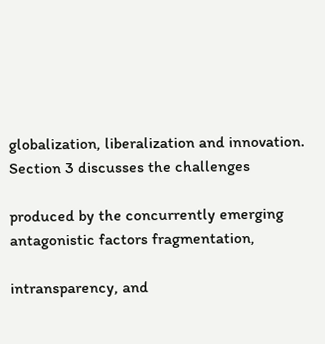globalization, liberalization and innovation. Section 3 discusses the challenges

produced by the concurrently emerging antagonistic factors fragmentation,

intransparency, and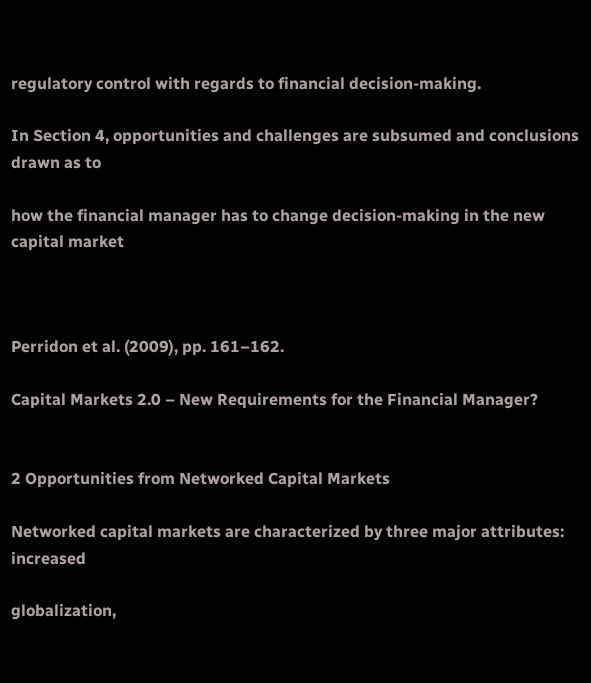regulatory control with regards to financial decision-making.

In Section 4, opportunities and challenges are subsumed and conclusions drawn as to

how the financial manager has to change decision-making in the new capital market



Perridon et al. (2009), pp. 161–162.

Capital Markets 2.0 – New Requirements for the Financial Manager?


2 Opportunities from Networked Capital Markets

Networked capital markets are characterized by three major attributes: increased

globalization,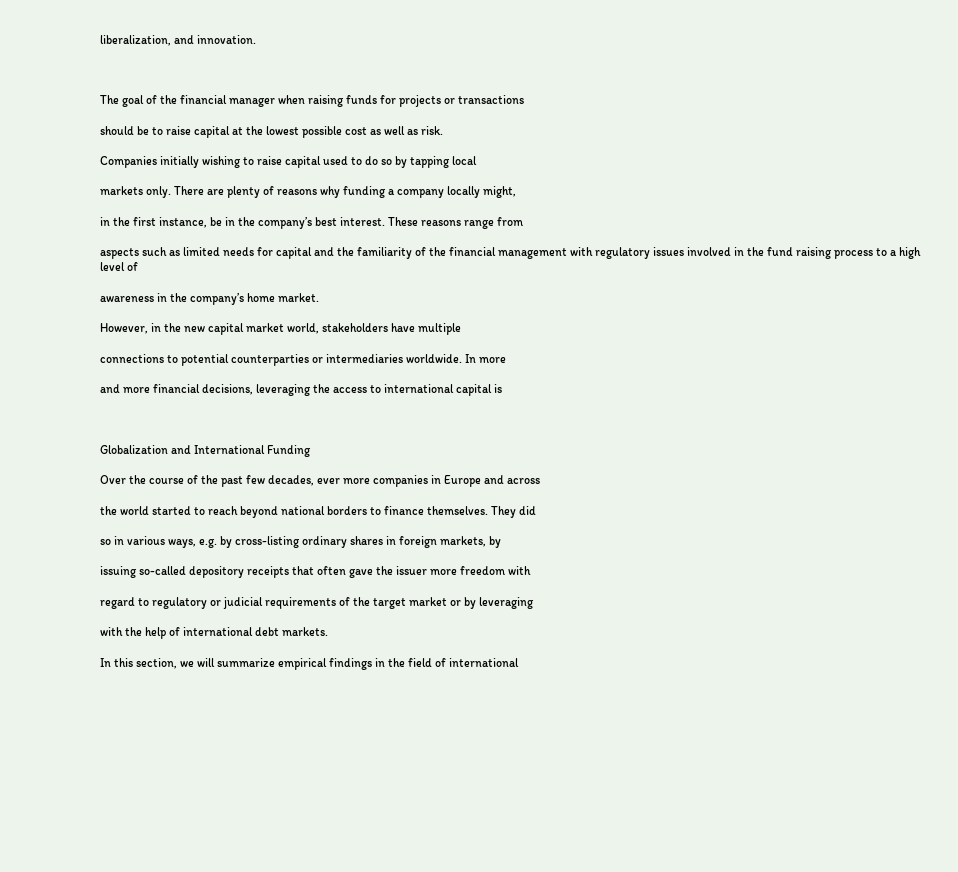liberalization, and innovation.



The goal of the financial manager when raising funds for projects or transactions

should be to raise capital at the lowest possible cost as well as risk.

Companies initially wishing to raise capital used to do so by tapping local

markets only. There are plenty of reasons why funding a company locally might,

in the first instance, be in the company’s best interest. These reasons range from

aspects such as limited needs for capital and the familiarity of the financial management with regulatory issues involved in the fund raising process to a high level of

awareness in the company’s home market.

However, in the new capital market world, stakeholders have multiple

connections to potential counterparties or intermediaries worldwide. In more

and more financial decisions, leveraging the access to international capital is



Globalization and International Funding

Over the course of the past few decades, ever more companies in Europe and across

the world started to reach beyond national borders to finance themselves. They did

so in various ways, e.g. by cross-listing ordinary shares in foreign markets, by

issuing so-called depository receipts that often gave the issuer more freedom with

regard to regulatory or judicial requirements of the target market or by leveraging

with the help of international debt markets.

In this section, we will summarize empirical findings in the field of international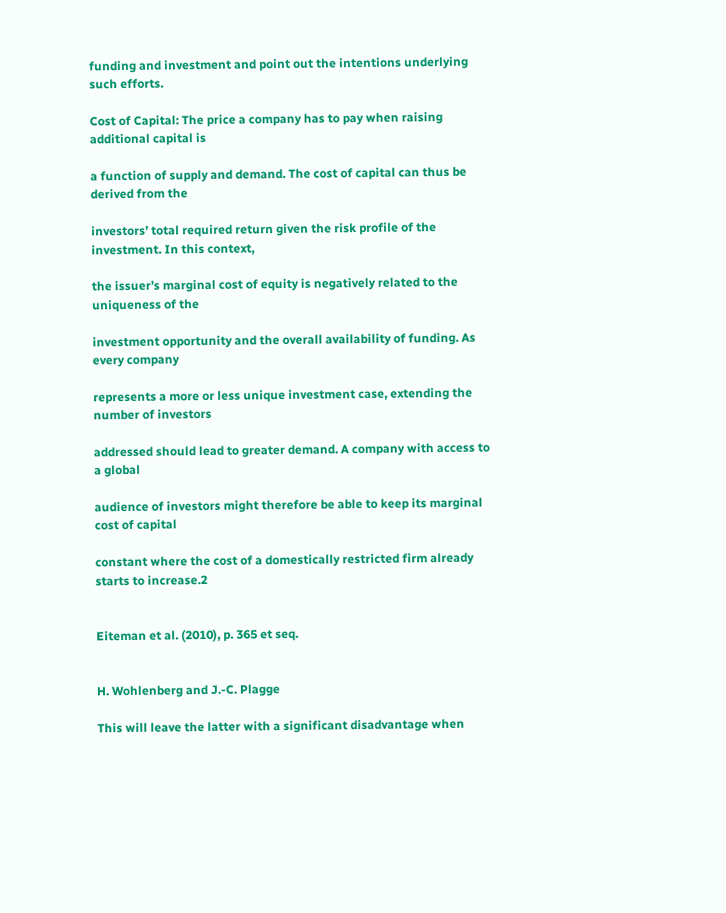funding and investment and point out the intentions underlying such efforts.

Cost of Capital: The price a company has to pay when raising additional capital is

a function of supply and demand. The cost of capital can thus be derived from the

investors’ total required return given the risk profile of the investment. In this context,

the issuer’s marginal cost of equity is negatively related to the uniqueness of the

investment opportunity and the overall availability of funding. As every company

represents a more or less unique investment case, extending the number of investors

addressed should lead to greater demand. A company with access to a global

audience of investors might therefore be able to keep its marginal cost of capital

constant where the cost of a domestically restricted firm already starts to increase.2


Eiteman et al. (2010), p. 365 et seq.


H. Wohlenberg and J.-C. Plagge

This will leave the latter with a significant disadvantage when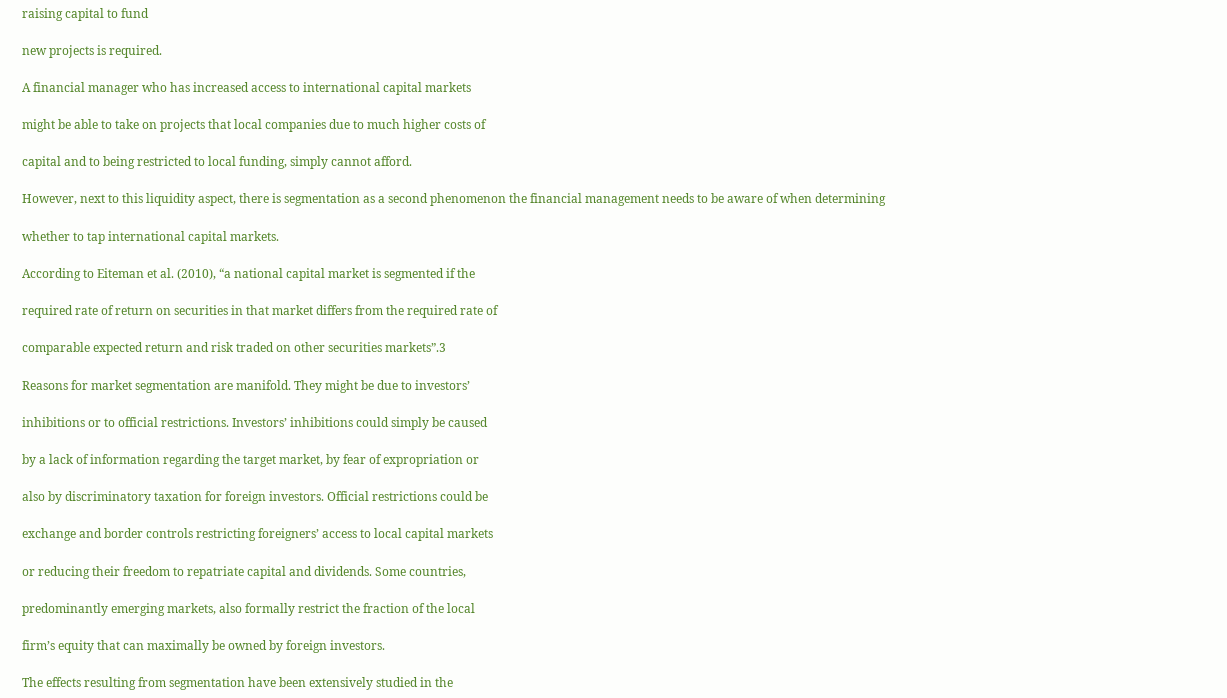raising capital to fund

new projects is required.

A financial manager who has increased access to international capital markets

might be able to take on projects that local companies due to much higher costs of

capital and to being restricted to local funding, simply cannot afford.

However, next to this liquidity aspect, there is segmentation as a second phenomenon the financial management needs to be aware of when determining

whether to tap international capital markets.

According to Eiteman et al. (2010), “a national capital market is segmented if the

required rate of return on securities in that market differs from the required rate of

comparable expected return and risk traded on other securities markets”.3

Reasons for market segmentation are manifold. They might be due to investors’

inhibitions or to official restrictions. Investors’ inhibitions could simply be caused

by a lack of information regarding the target market, by fear of expropriation or

also by discriminatory taxation for foreign investors. Official restrictions could be

exchange and border controls restricting foreigners’ access to local capital markets

or reducing their freedom to repatriate capital and dividends. Some countries,

predominantly emerging markets, also formally restrict the fraction of the local

firm’s equity that can maximally be owned by foreign investors.

The effects resulting from segmentation have been extensively studied in the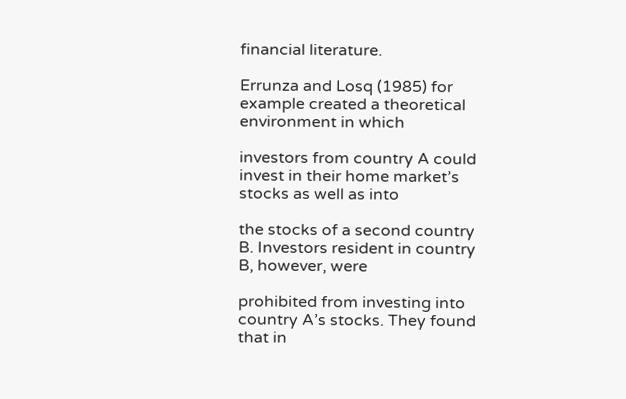financial literature.

Errunza and Losq (1985) for example created a theoretical environment in which

investors from country A could invest in their home market’s stocks as well as into

the stocks of a second country B. Investors resident in country B, however, were

prohibited from investing into country A’s stocks. They found that in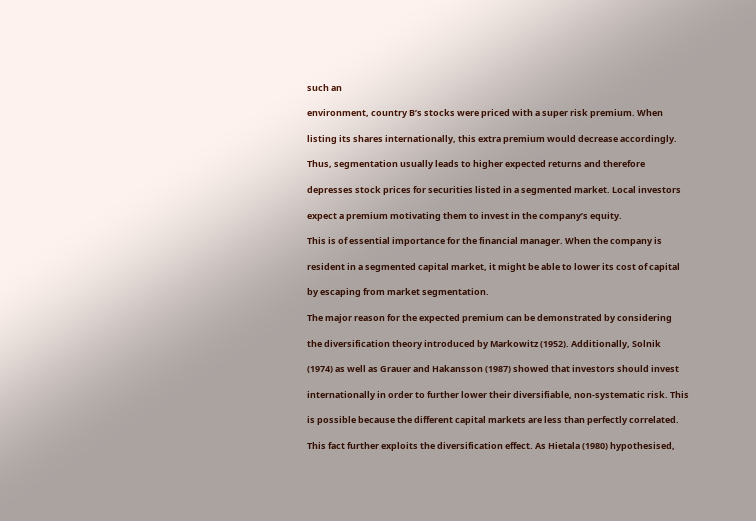such an

environment, country B’s stocks were priced with a super risk premium. When

listing its shares internationally, this extra premium would decrease accordingly.

Thus, segmentation usually leads to higher expected returns and therefore

depresses stock prices for securities listed in a segmented market. Local investors

expect a premium motivating them to invest in the company’s equity.

This is of essential importance for the financial manager. When the company is

resident in a segmented capital market, it might be able to lower its cost of capital

by escaping from market segmentation.

The major reason for the expected premium can be demonstrated by considering

the diversification theory introduced by Markowitz (1952). Additionally, Solnik

(1974) as well as Grauer and Hakansson (1987) showed that investors should invest

internationally in order to further lower their diversifiable, non-systematic risk. This

is possible because the different capital markets are less than perfectly correlated.

This fact further exploits the diversification effect. As Hietala (1980) hypothesised,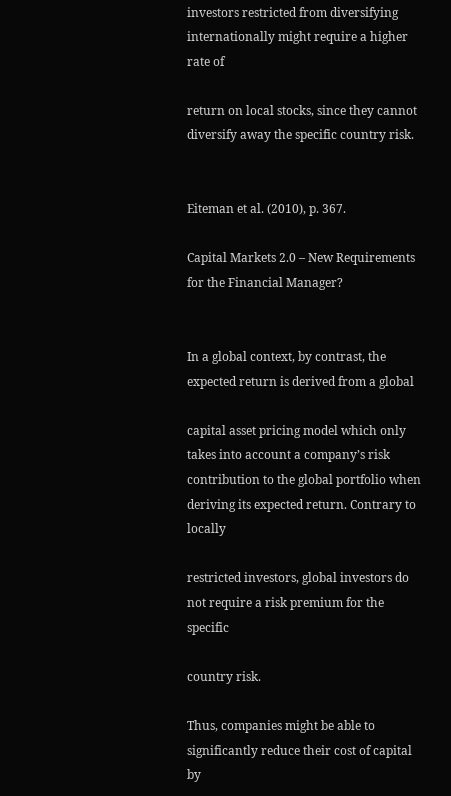investors restricted from diversifying internationally might require a higher rate of

return on local stocks, since they cannot diversify away the specific country risk.


Eiteman et al. (2010), p. 367.

Capital Markets 2.0 – New Requirements for the Financial Manager?


In a global context, by contrast, the expected return is derived from a global

capital asset pricing model which only takes into account a company’s risk contribution to the global portfolio when deriving its expected return. Contrary to locally

restricted investors, global investors do not require a risk premium for the specific

country risk.

Thus, companies might be able to significantly reduce their cost of capital by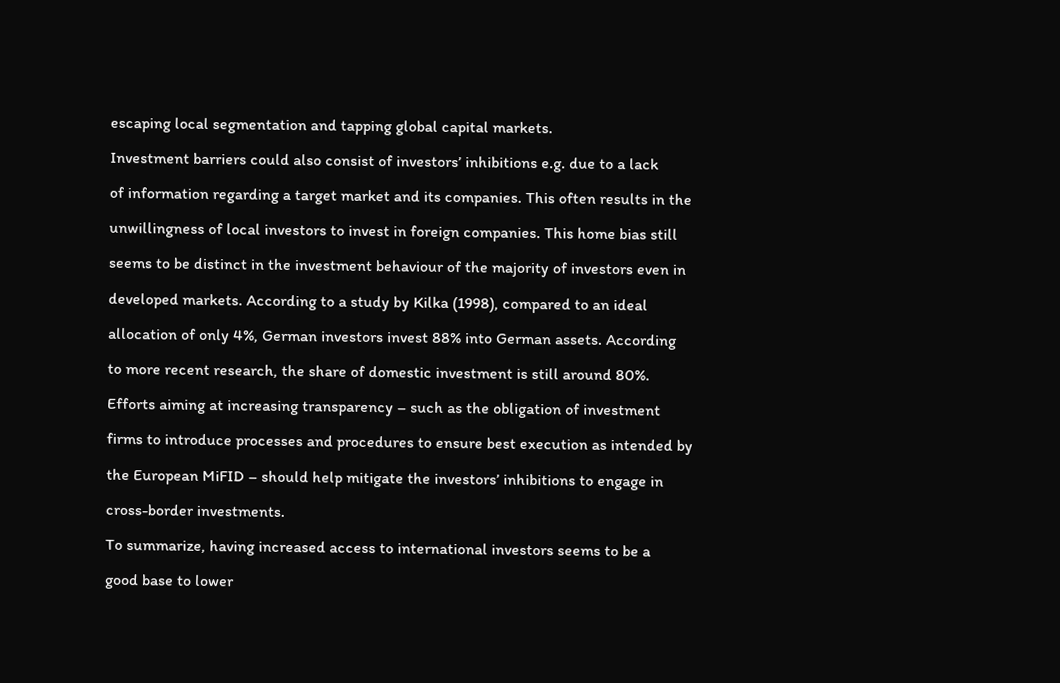escaping local segmentation and tapping global capital markets.

Investment barriers could also consist of investors’ inhibitions e.g. due to a lack

of information regarding a target market and its companies. This often results in the

unwillingness of local investors to invest in foreign companies. This home bias still

seems to be distinct in the investment behaviour of the majority of investors even in

developed markets. According to a study by Kilka (1998), compared to an ideal

allocation of only 4%, German investors invest 88% into German assets. According

to more recent research, the share of domestic investment is still around 80%.

Efforts aiming at increasing transparency – such as the obligation of investment

firms to introduce processes and procedures to ensure best execution as intended by

the European MiFID – should help mitigate the investors’ inhibitions to engage in

cross-border investments.

To summarize, having increased access to international investors seems to be a

good base to lower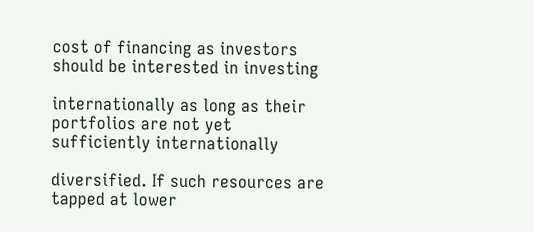cost of financing as investors should be interested in investing

internationally as long as their portfolios are not yet sufficiently internationally

diversified. If such resources are tapped at lower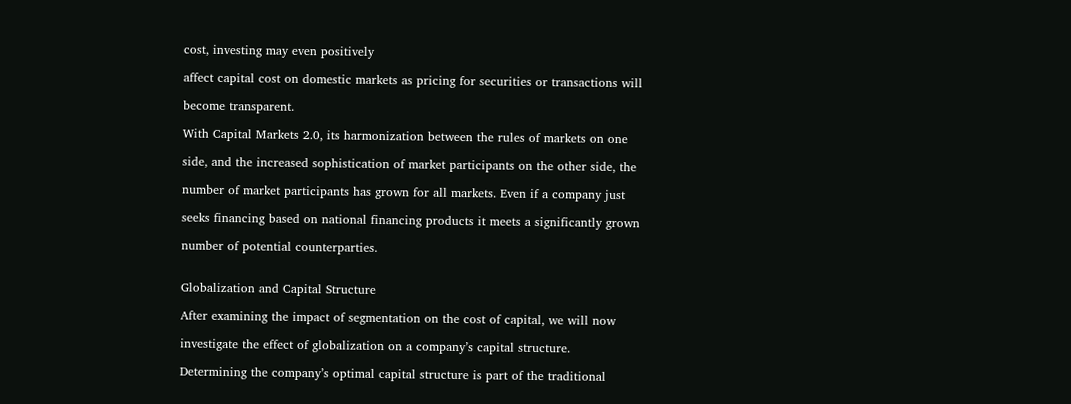cost, investing may even positively

affect capital cost on domestic markets as pricing for securities or transactions will

become transparent.

With Capital Markets 2.0, its harmonization between the rules of markets on one

side, and the increased sophistication of market participants on the other side, the

number of market participants has grown for all markets. Even if a company just

seeks financing based on national financing products it meets a significantly grown

number of potential counterparties.


Globalization and Capital Structure

After examining the impact of segmentation on the cost of capital, we will now

investigate the effect of globalization on a company’s capital structure.

Determining the company’s optimal capital structure is part of the traditional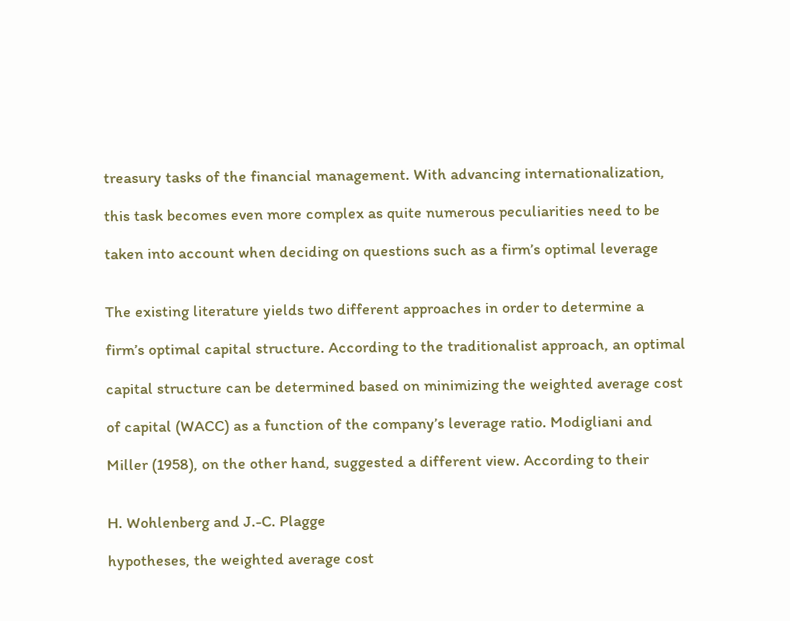treasury tasks of the financial management. With advancing internationalization,

this task becomes even more complex as quite numerous peculiarities need to be

taken into account when deciding on questions such as a firm’s optimal leverage


The existing literature yields two different approaches in order to determine a

firm’s optimal capital structure. According to the traditionalist approach, an optimal

capital structure can be determined based on minimizing the weighted average cost

of capital (WACC) as a function of the company’s leverage ratio. Modigliani and

Miller (1958), on the other hand, suggested a different view. According to their


H. Wohlenberg and J.-C. Plagge

hypotheses, the weighted average cost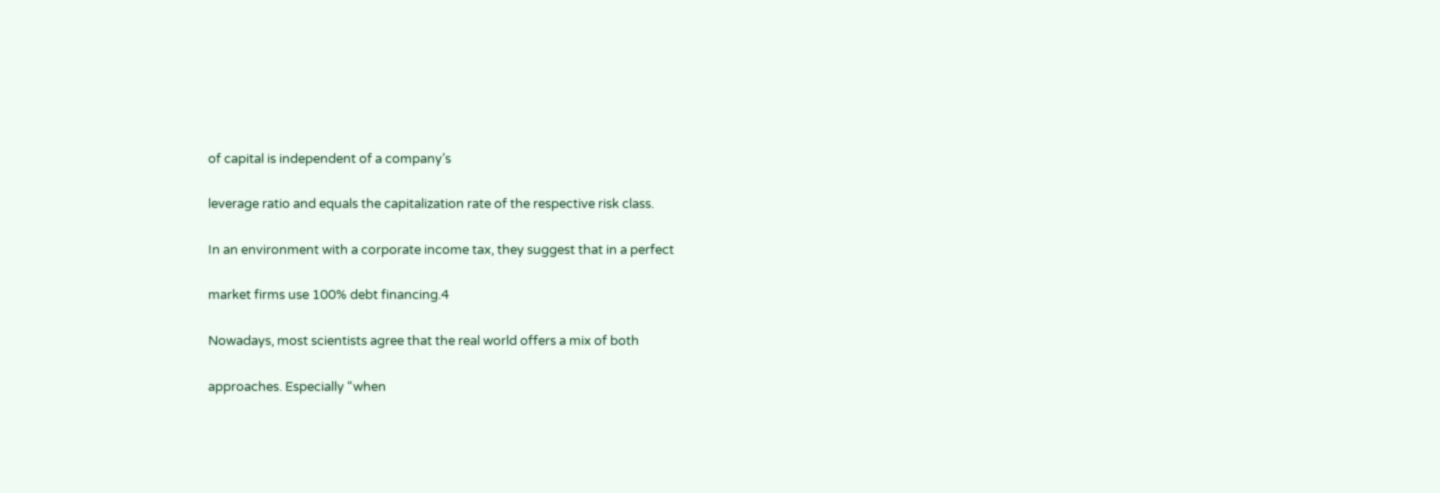of capital is independent of a company’s

leverage ratio and equals the capitalization rate of the respective risk class.

In an environment with a corporate income tax, they suggest that in a perfect

market firms use 100% debt financing.4

Nowadays, most scientists agree that the real world offers a mix of both

approaches. Especially “when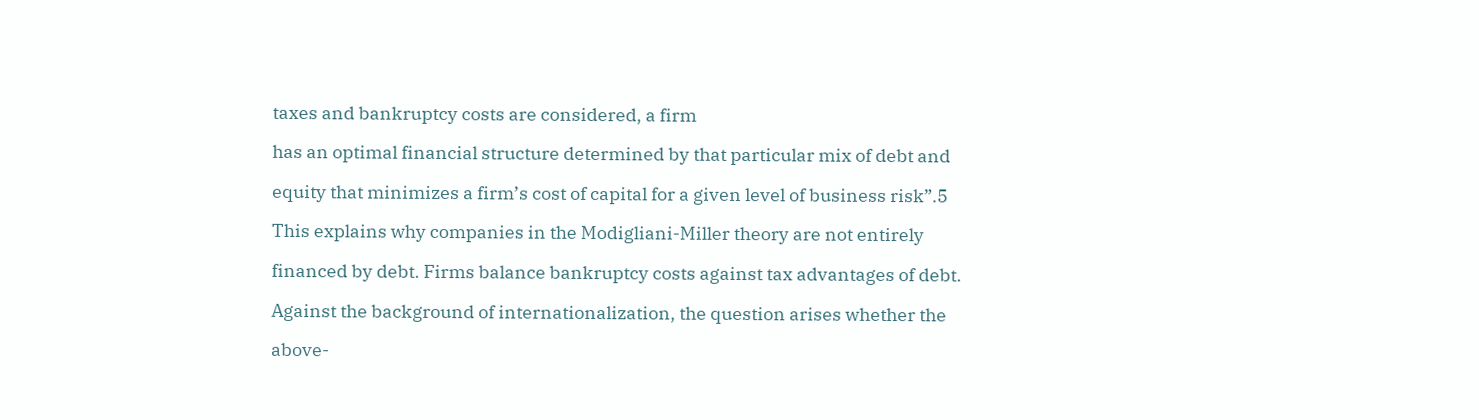taxes and bankruptcy costs are considered, a firm

has an optimal financial structure determined by that particular mix of debt and

equity that minimizes a firm’s cost of capital for a given level of business risk”.5

This explains why companies in the Modigliani-Miller theory are not entirely

financed by debt. Firms balance bankruptcy costs against tax advantages of debt.

Against the background of internationalization, the question arises whether the

above-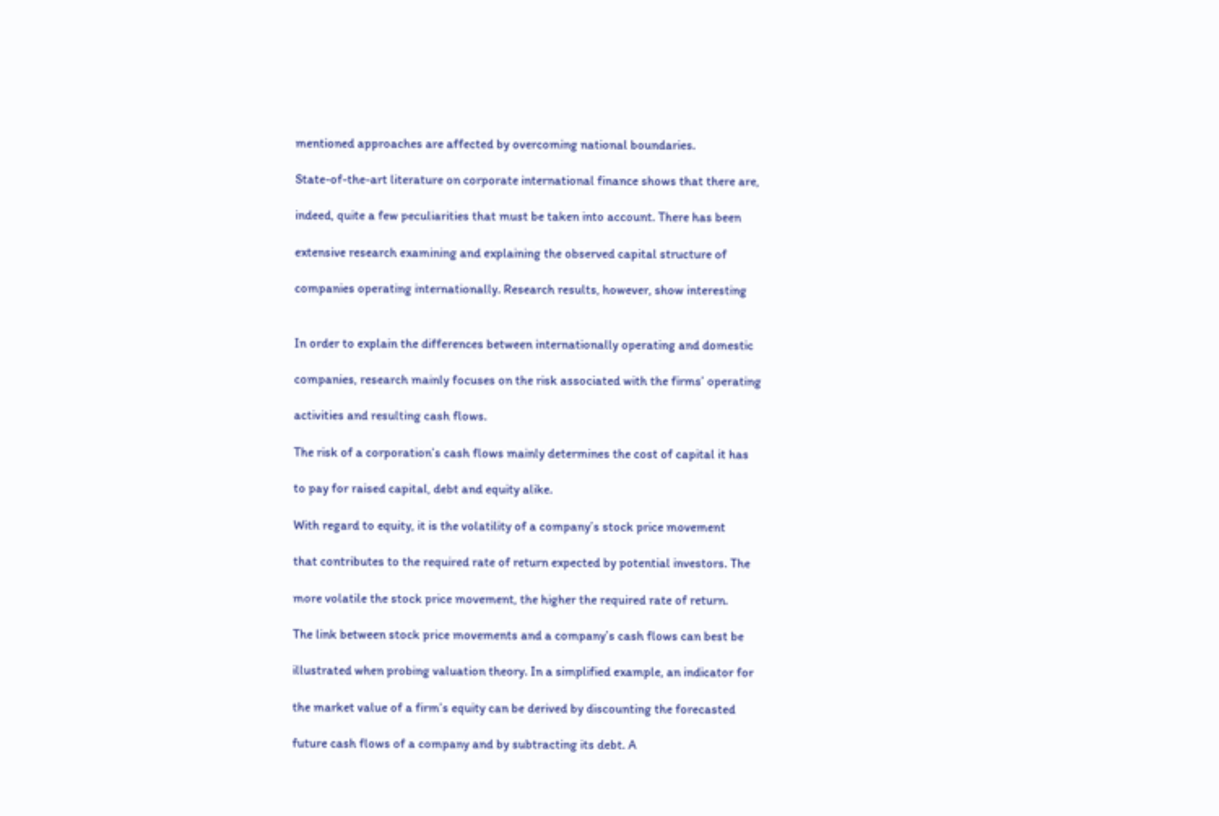mentioned approaches are affected by overcoming national boundaries.

State-of-the-art literature on corporate international finance shows that there are,

indeed, quite a few peculiarities that must be taken into account. There has been

extensive research examining and explaining the observed capital structure of

companies operating internationally. Research results, however, show interesting


In order to explain the differences between internationally operating and domestic

companies, research mainly focuses on the risk associated with the firms’ operating

activities and resulting cash flows.

The risk of a corporation’s cash flows mainly determines the cost of capital it has

to pay for raised capital, debt and equity alike.

With regard to equity, it is the volatility of a company’s stock price movement

that contributes to the required rate of return expected by potential investors. The

more volatile the stock price movement, the higher the required rate of return.

The link between stock price movements and a company’s cash flows can best be

illustrated when probing valuation theory. In a simplified example, an indicator for

the market value of a firm’s equity can be derived by discounting the forecasted

future cash flows of a company and by subtracting its debt. A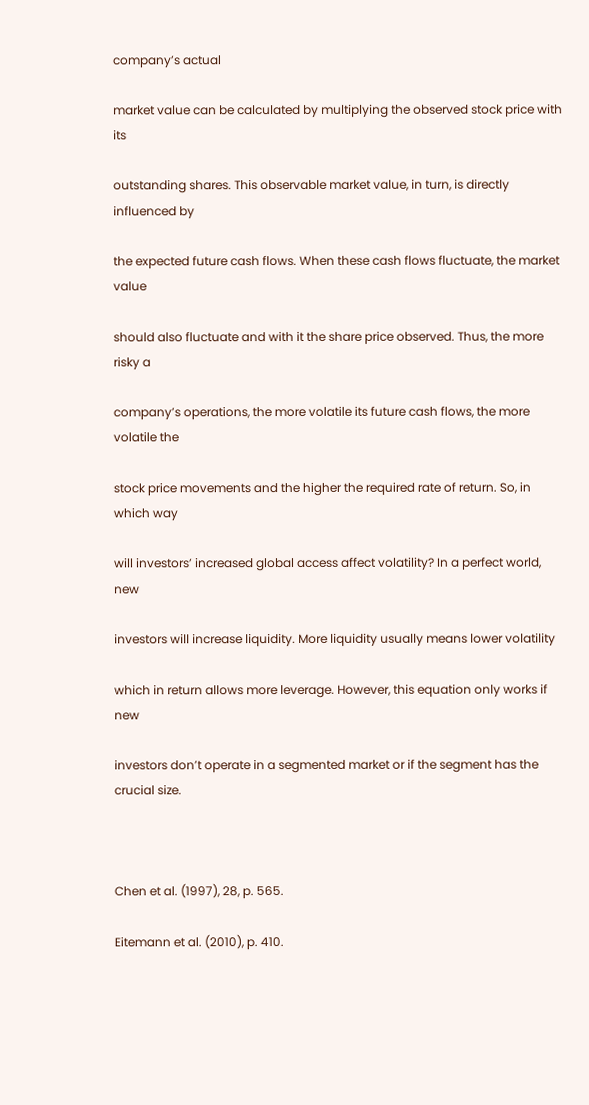company’s actual

market value can be calculated by multiplying the observed stock price with its

outstanding shares. This observable market value, in turn, is directly influenced by

the expected future cash flows. When these cash flows fluctuate, the market value

should also fluctuate and with it the share price observed. Thus, the more risky a

company’s operations, the more volatile its future cash flows, the more volatile the

stock price movements and the higher the required rate of return. So, in which way

will investors’ increased global access affect volatility? In a perfect world, new

investors will increase liquidity. More liquidity usually means lower volatility

which in return allows more leverage. However, this equation only works if new

investors don’t operate in a segmented market or if the segment has the crucial size.



Chen et al. (1997), 28, p. 565.

Eitemann et al. (2010), p. 410.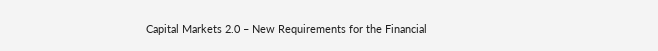Capital Markets 2.0 – New Requirements for the Financial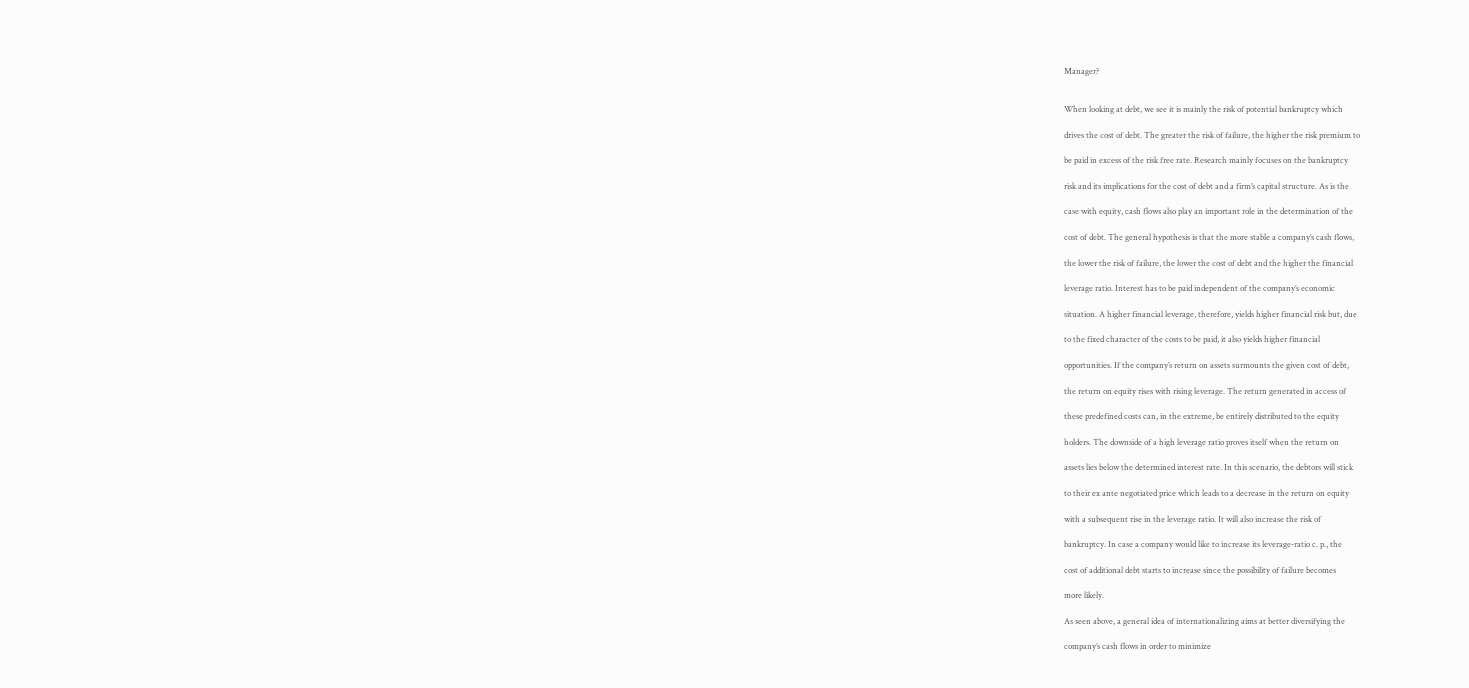Manager?


When looking at debt, we see it is mainly the risk of potential bankruptcy which

drives the cost of debt. The greater the risk of failure, the higher the risk premium to

be paid in excess of the risk free rate. Research mainly focuses on the bankruptcy

risk and its implications for the cost of debt and a firm’s capital structure. As is the

case with equity, cash flows also play an important role in the determination of the

cost of debt. The general hypothesis is that the more stable a company’s cash flows,

the lower the risk of failure, the lower the cost of debt and the higher the financial

leverage ratio. Interest has to be paid independent of the company’s economic

situation. A higher financial leverage, therefore, yields higher financial risk but, due

to the fixed character of the costs to be paid, it also yields higher financial

opportunities. If the company’s return on assets surmounts the given cost of debt,

the return on equity rises with rising leverage. The return generated in access of

these predefined costs can, in the extreme, be entirely distributed to the equity

holders. The downside of a high leverage ratio proves itself when the return on

assets lies below the determined interest rate. In this scenario, the debtors will stick

to their ex ante negotiated price which leads to a decrease in the return on equity

with a subsequent rise in the leverage ratio. It will also increase the risk of

bankruptcy. In case a company would like to increase its leverage-ratio c. p., the

cost of additional debt starts to increase since the possibility of failure becomes

more likely.

As seen above, a general idea of internationalizing aims at better diversifying the

company’s cash flows in order to minimize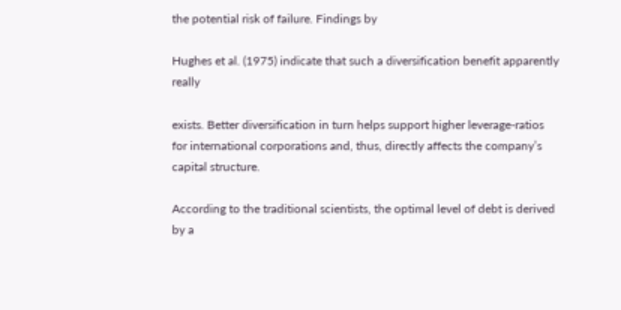the potential risk of failure. Findings by

Hughes et al. (1975) indicate that such a diversification benefit apparently really

exists. Better diversification in turn helps support higher leverage-ratios for international corporations and, thus, directly affects the company’s capital structure.

According to the traditional scientists, the optimal level of debt is derived by a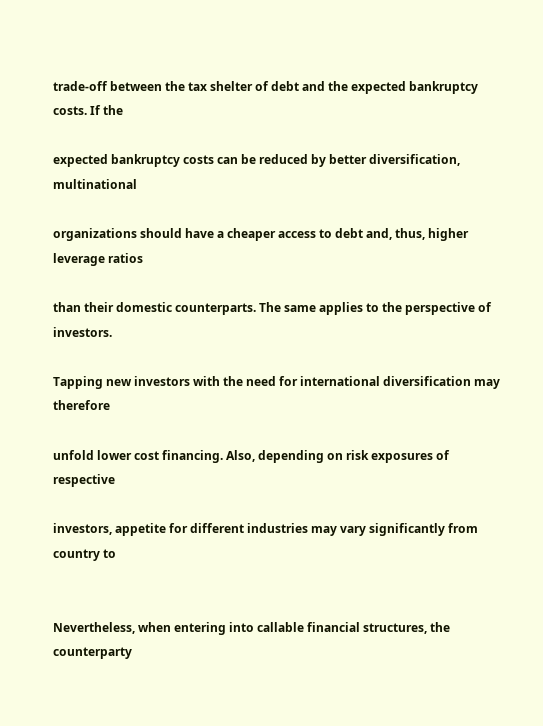trade-off between the tax shelter of debt and the expected bankruptcy costs. If the

expected bankruptcy costs can be reduced by better diversification, multinational

organizations should have a cheaper access to debt and, thus, higher leverage ratios

than their domestic counterparts. The same applies to the perspective of investors.

Tapping new investors with the need for international diversification may therefore

unfold lower cost financing. Also, depending on risk exposures of respective

investors, appetite for different industries may vary significantly from country to


Nevertheless, when entering into callable financial structures, the counterparty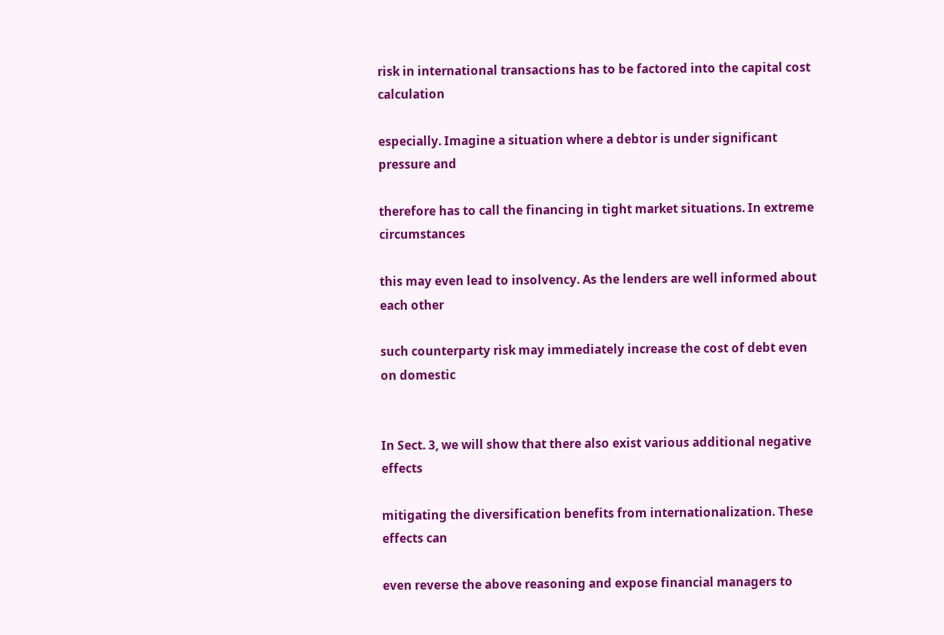risk in international transactions has to be factored into the capital cost calculation

especially. Imagine a situation where a debtor is under significant pressure and

therefore has to call the financing in tight market situations. In extreme circumstances

this may even lead to insolvency. As the lenders are well informed about each other

such counterparty risk may immediately increase the cost of debt even on domestic


In Sect. 3, we will show that there also exist various additional negative effects

mitigating the diversification benefits from internationalization. These effects can

even reverse the above reasoning and expose financial managers to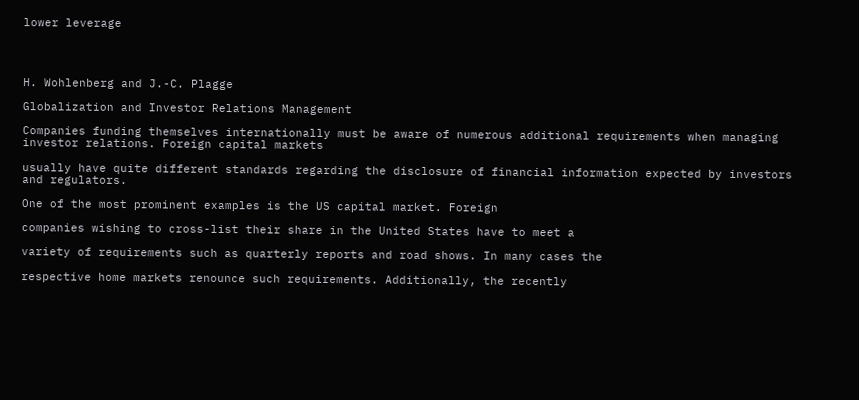lower leverage




H. Wohlenberg and J.-C. Plagge

Globalization and Investor Relations Management

Companies funding themselves internationally must be aware of numerous additional requirements when managing investor relations. Foreign capital markets

usually have quite different standards regarding the disclosure of financial information expected by investors and regulators.

One of the most prominent examples is the US capital market. Foreign

companies wishing to cross-list their share in the United States have to meet a

variety of requirements such as quarterly reports and road shows. In many cases the

respective home markets renounce such requirements. Additionally, the recently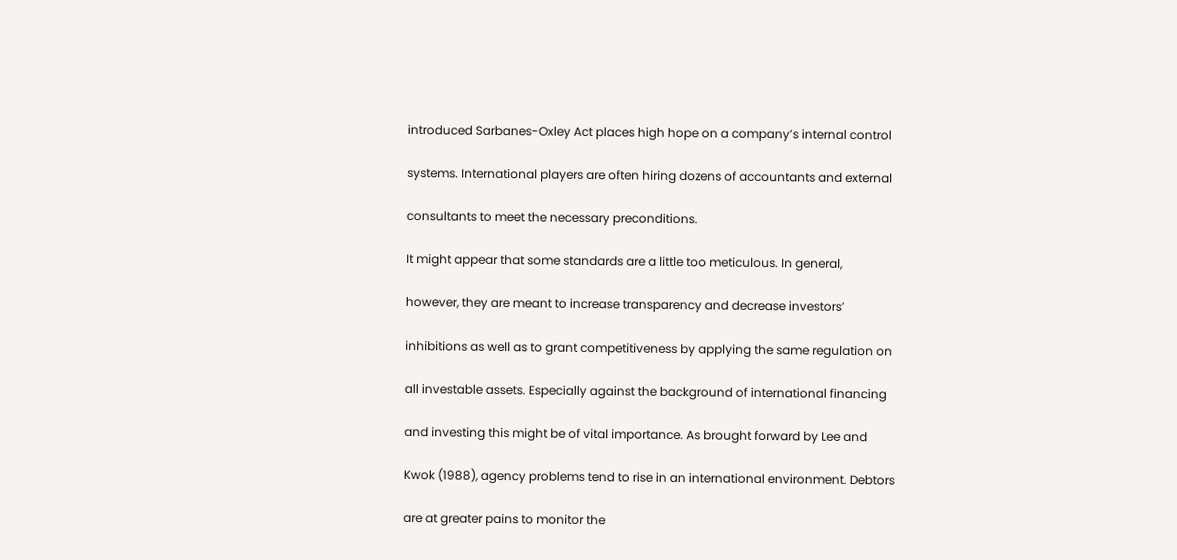introduced Sarbanes-Oxley Act places high hope on a company’s internal control

systems. International players are often hiring dozens of accountants and external

consultants to meet the necessary preconditions.

It might appear that some standards are a little too meticulous. In general,

however, they are meant to increase transparency and decrease investors’

inhibitions as well as to grant competitiveness by applying the same regulation on

all investable assets. Especially against the background of international financing

and investing this might be of vital importance. As brought forward by Lee and

Kwok (1988), agency problems tend to rise in an international environment. Debtors

are at greater pains to monitor the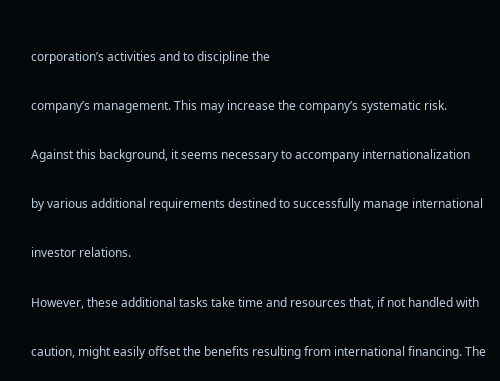corporation’s activities and to discipline the

company’s management. This may increase the company’s systematic risk.

Against this background, it seems necessary to accompany internationalization

by various additional requirements destined to successfully manage international

investor relations.

However, these additional tasks take time and resources that, if not handled with

caution, might easily offset the benefits resulting from international financing. The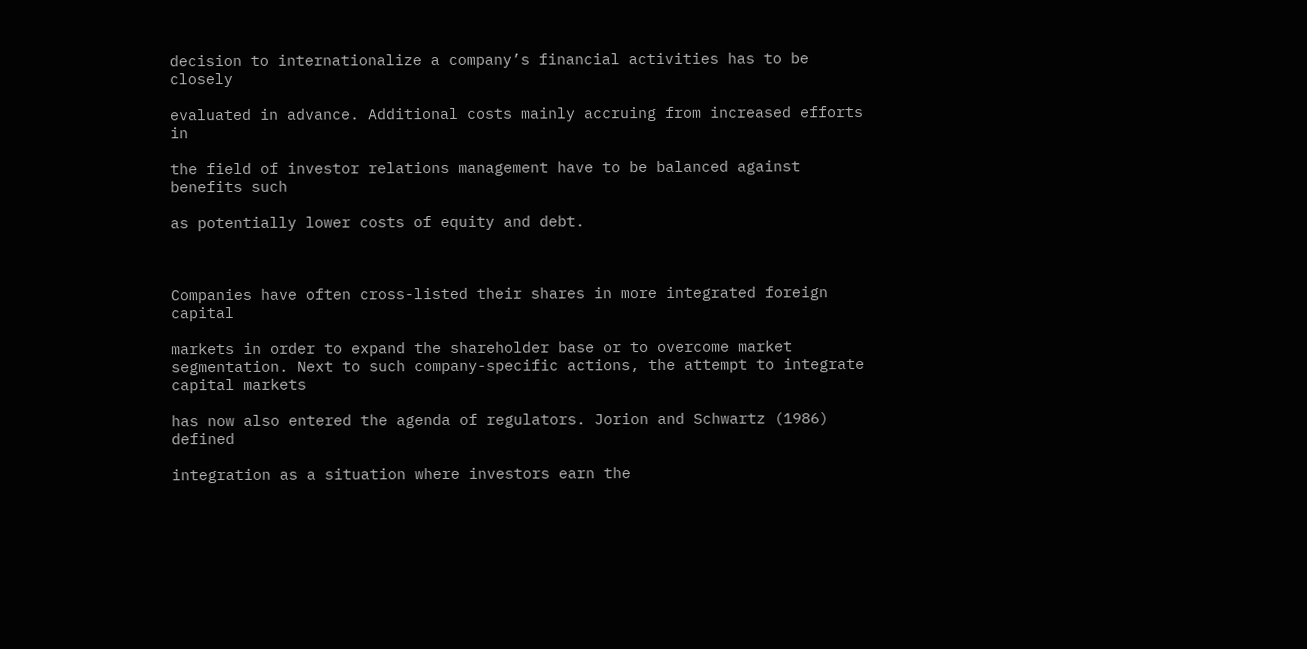decision to internationalize a company’s financial activities has to be closely

evaluated in advance. Additional costs mainly accruing from increased efforts in

the field of investor relations management have to be balanced against benefits such

as potentially lower costs of equity and debt.



Companies have often cross-listed their shares in more integrated foreign capital

markets in order to expand the shareholder base or to overcome market segmentation. Next to such company-specific actions, the attempt to integrate capital markets

has now also entered the agenda of regulators. Jorion and Schwartz (1986) defined

integration as a situation where investors earn the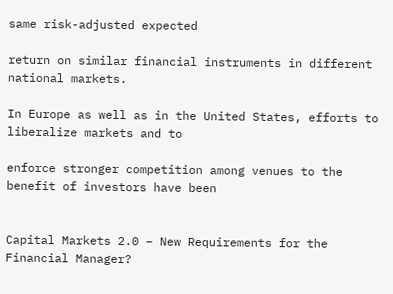same risk-adjusted expected

return on similar financial instruments in different national markets.

In Europe as well as in the United States, efforts to liberalize markets and to

enforce stronger competition among venues to the benefit of investors have been


Capital Markets 2.0 – New Requirements for the Financial Manager?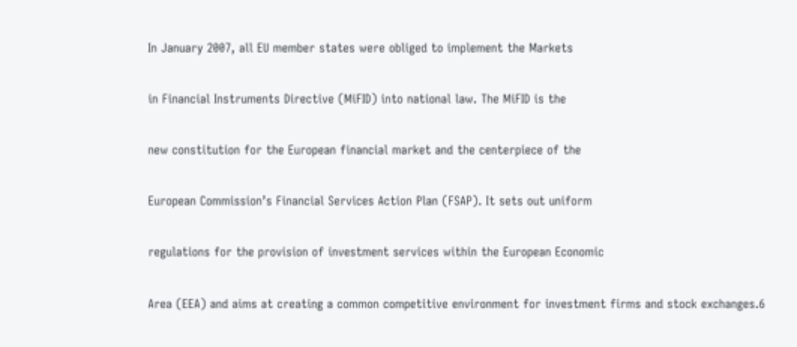In January 2007, all EU member states were obliged to implement the Markets

in Financial Instruments Directive (MiFID) into national law. The MiFID is the

new constitution for the European financial market and the centerpiece of the

European Commission’s Financial Services Action Plan (FSAP). It sets out uniform

regulations for the provision of investment services within the European Economic

Area (EEA) and aims at creating a common competitive environment for investment firms and stock exchanges.6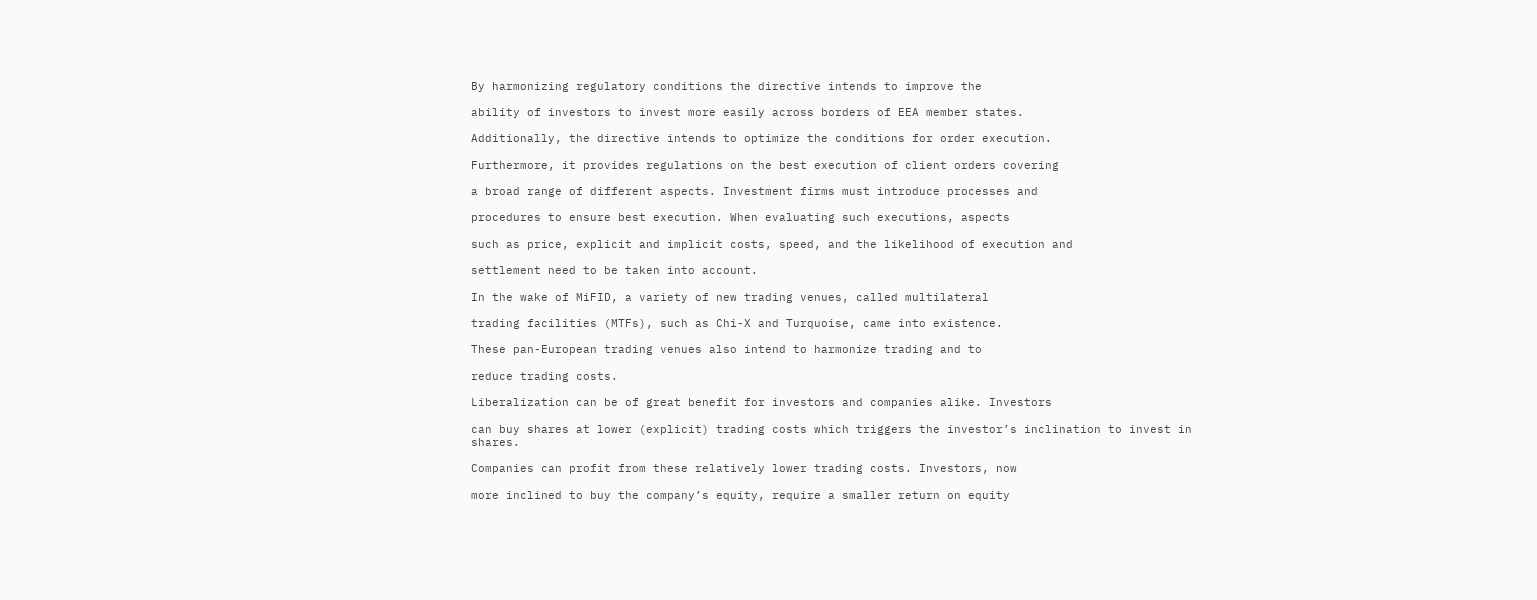By harmonizing regulatory conditions the directive intends to improve the

ability of investors to invest more easily across borders of EEA member states.

Additionally, the directive intends to optimize the conditions for order execution.

Furthermore, it provides regulations on the best execution of client orders covering

a broad range of different aspects. Investment firms must introduce processes and

procedures to ensure best execution. When evaluating such executions, aspects

such as price, explicit and implicit costs, speed, and the likelihood of execution and

settlement need to be taken into account.

In the wake of MiFID, a variety of new trading venues, called multilateral

trading facilities (MTFs), such as Chi-X and Turquoise, came into existence.

These pan-European trading venues also intend to harmonize trading and to

reduce trading costs.

Liberalization can be of great benefit for investors and companies alike. Investors

can buy shares at lower (explicit) trading costs which triggers the investor’s inclination to invest in shares.

Companies can profit from these relatively lower trading costs. Investors, now

more inclined to buy the company’s equity, require a smaller return on equity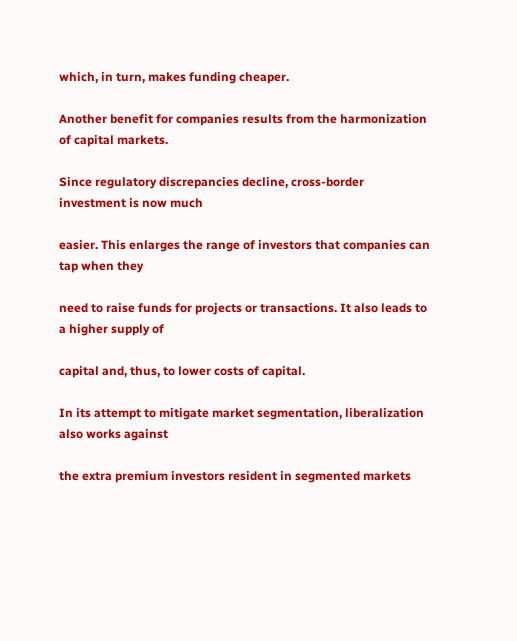which, in turn, makes funding cheaper.

Another benefit for companies results from the harmonization of capital markets.

Since regulatory discrepancies decline, cross-border investment is now much

easier. This enlarges the range of investors that companies can tap when they

need to raise funds for projects or transactions. It also leads to a higher supply of

capital and, thus, to lower costs of capital.

In its attempt to mitigate market segmentation, liberalization also works against

the extra premium investors resident in segmented markets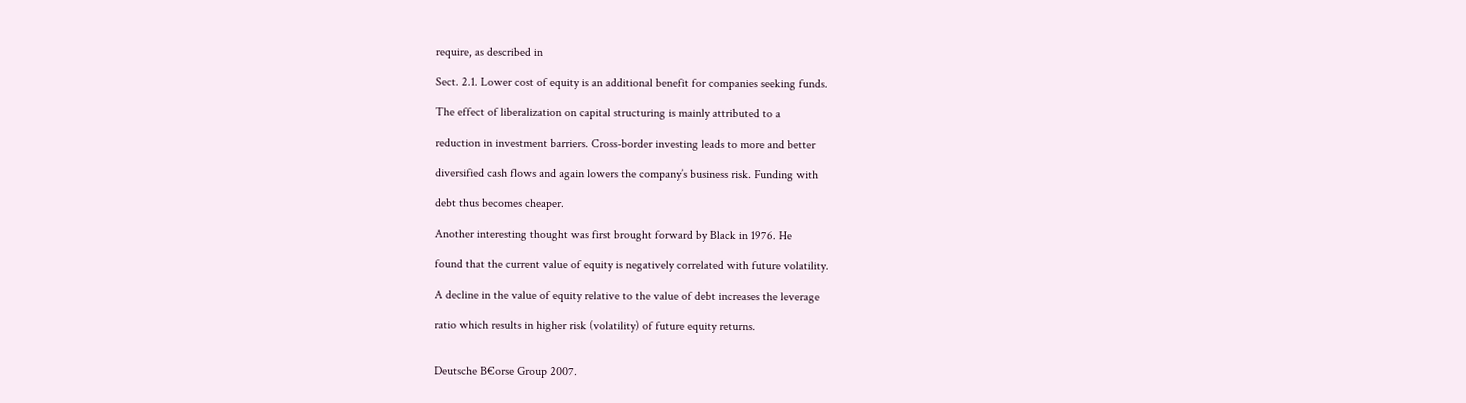require, as described in

Sect. 2.1. Lower cost of equity is an additional benefit for companies seeking funds.

The effect of liberalization on capital structuring is mainly attributed to a

reduction in investment barriers. Cross-border investing leads to more and better

diversified cash flows and again lowers the company’s business risk. Funding with

debt thus becomes cheaper.

Another interesting thought was first brought forward by Black in 1976. He

found that the current value of equity is negatively correlated with future volatility.

A decline in the value of equity relative to the value of debt increases the leverage

ratio which results in higher risk (volatility) of future equity returns.


Deutsche B€orse Group 2007.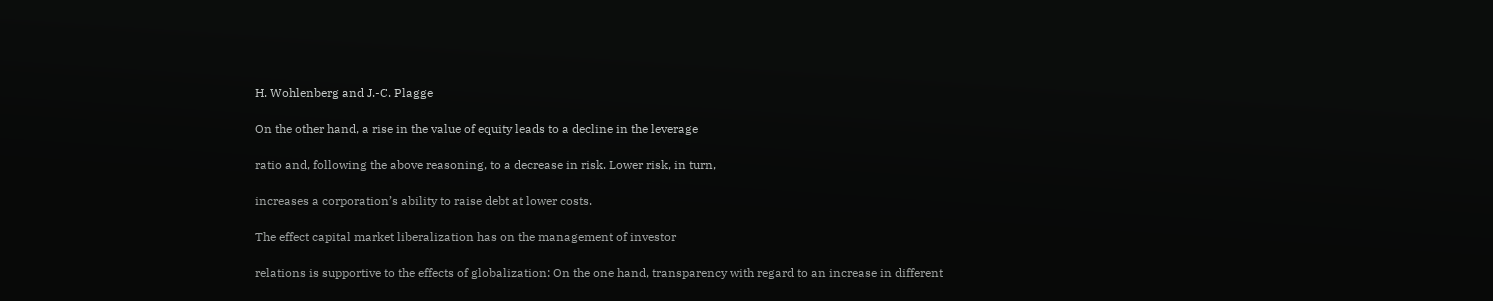H. Wohlenberg and J.-C. Plagge

On the other hand, a rise in the value of equity leads to a decline in the leverage

ratio and, following the above reasoning, to a decrease in risk. Lower risk, in turn,

increases a corporation’s ability to raise debt at lower costs.

The effect capital market liberalization has on the management of investor

relations is supportive to the effects of globalization: On the one hand, transparency with regard to an increase in different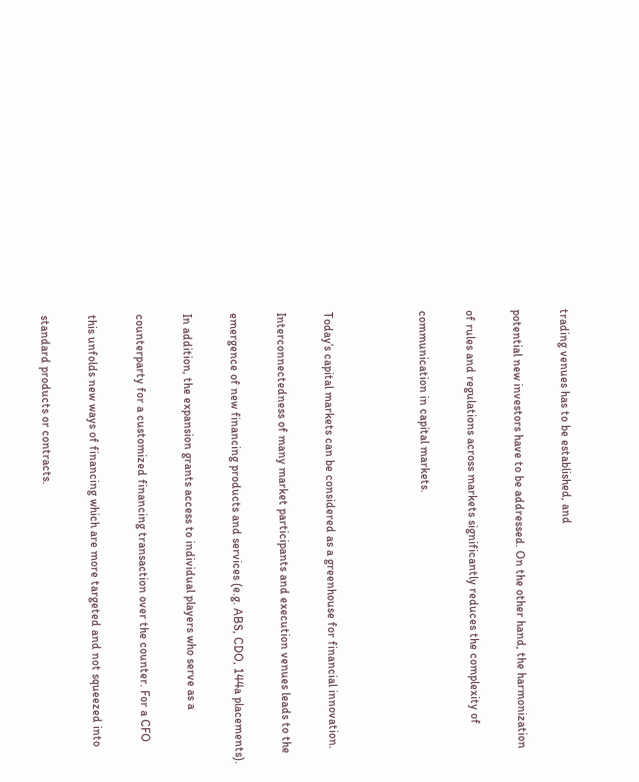trading venues has to be established, and

potential new investors have to be addressed. On the other hand, the harmonization

of rules and regulations across markets significantly reduces the complexity of

communication in capital markets.



Today’s capital markets can be considered as a greenhouse for financial innovation.

Interconnectedness of many market participants and execution venues leads to the

emergence of new financing products and services (e.g. ABS, CDO, 144a placements).

In addition, the expansion grants access to individual players who serve as a

counterparty for a customized financing transaction over the counter. For a CFO

this unfolds new ways of financing which are more targeted and not squeezed into

standard products or contracts.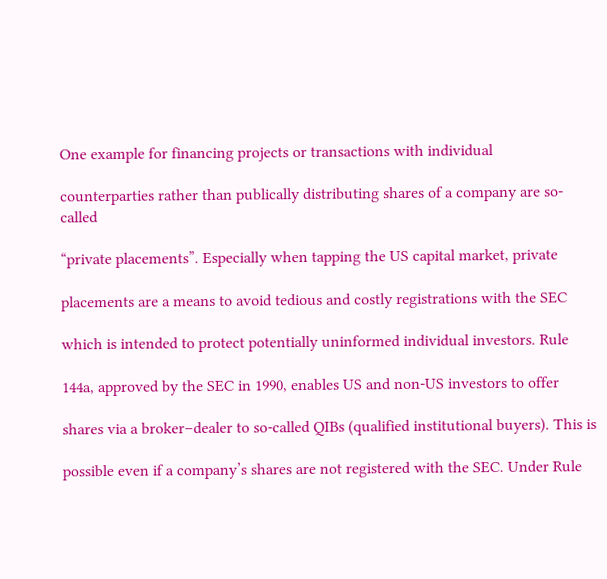One example for financing projects or transactions with individual

counterparties rather than publically distributing shares of a company are so-called

“private placements”. Especially when tapping the US capital market, private

placements are a means to avoid tedious and costly registrations with the SEC

which is intended to protect potentially uninformed individual investors. Rule

144a, approved by the SEC in 1990, enables US and non-US investors to offer

shares via a broker–dealer to so-called QIBs (qualified institutional buyers). This is

possible even if a company’s shares are not registered with the SEC. Under Rule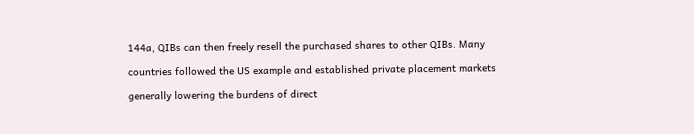144a, QIBs can then freely resell the purchased shares to other QIBs. Many

countries followed the US example and established private placement markets

generally lowering the burdens of direct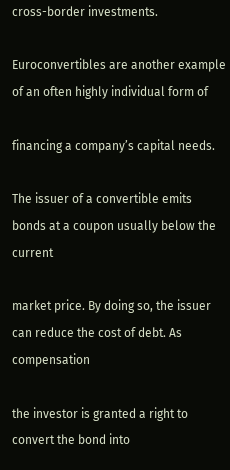cross-border investments.

Euroconvertibles are another example of an often highly individual form of

financing a company’s capital needs.

The issuer of a convertible emits bonds at a coupon usually below the current

market price. By doing so, the issuer can reduce the cost of debt. As compensation

the investor is granted a right to convert the bond into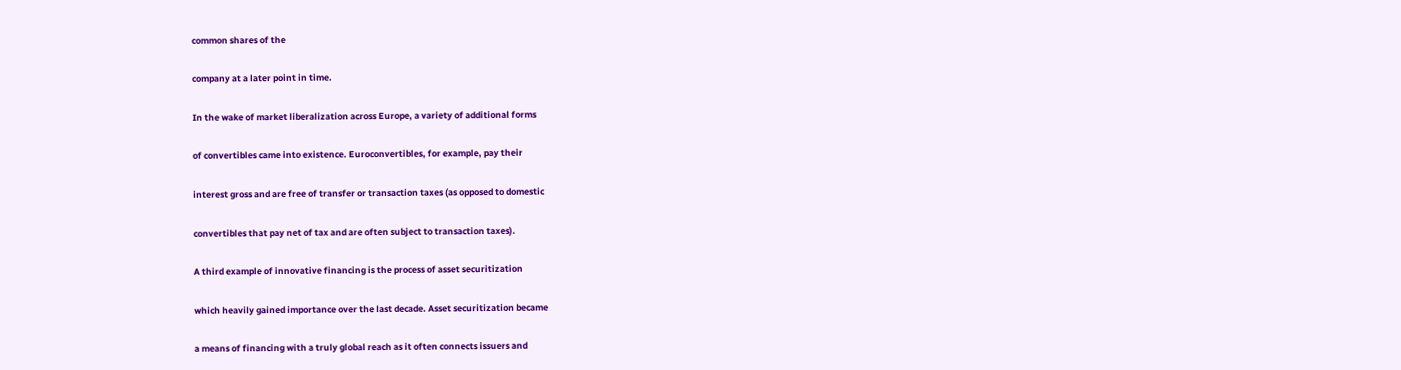common shares of the

company at a later point in time.

In the wake of market liberalization across Europe, a variety of additional forms

of convertibles came into existence. Euroconvertibles, for example, pay their

interest gross and are free of transfer or transaction taxes (as opposed to domestic

convertibles that pay net of tax and are often subject to transaction taxes).

A third example of innovative financing is the process of asset securitization

which heavily gained importance over the last decade. Asset securitization became

a means of financing with a truly global reach as it often connects issuers and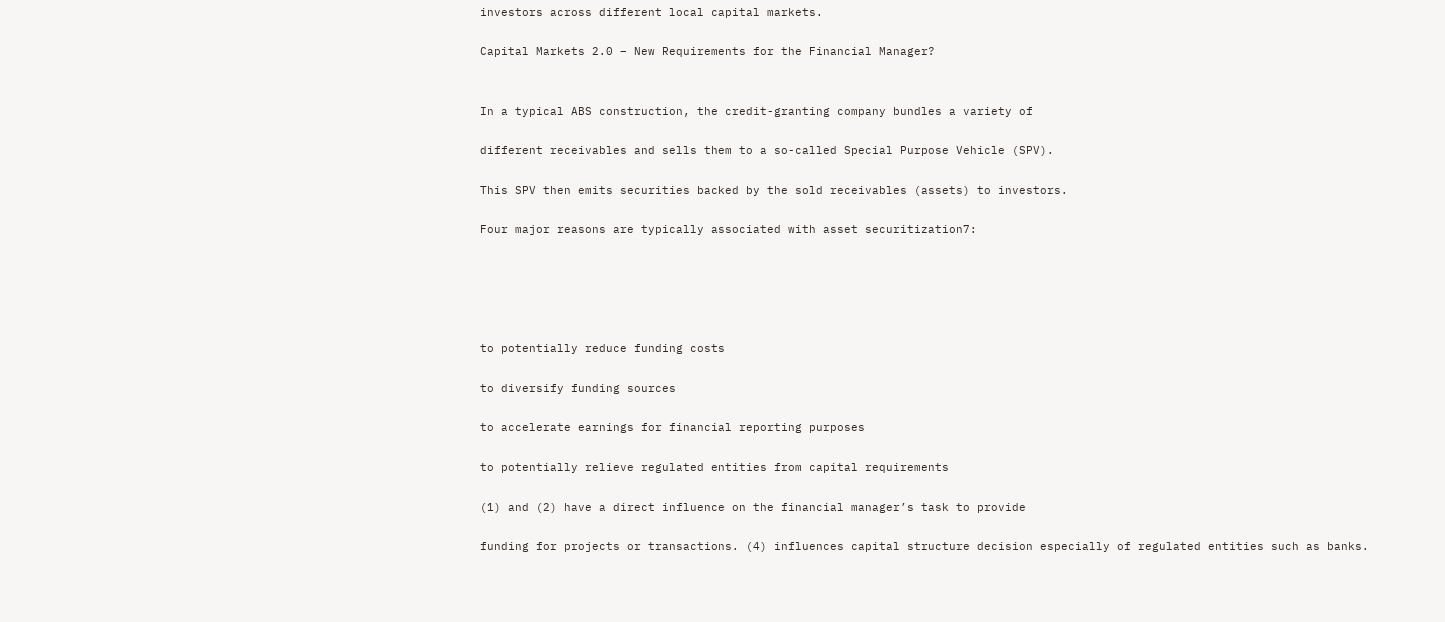investors across different local capital markets.

Capital Markets 2.0 – New Requirements for the Financial Manager?


In a typical ABS construction, the credit-granting company bundles a variety of

different receivables and sells them to a so-called Special Purpose Vehicle (SPV).

This SPV then emits securities backed by the sold receivables (assets) to investors.

Four major reasons are typically associated with asset securitization7:





to potentially reduce funding costs

to diversify funding sources

to accelerate earnings for financial reporting purposes

to potentially relieve regulated entities from capital requirements

(1) and (2) have a direct influence on the financial manager’s task to provide

funding for projects or transactions. (4) influences capital structure decision especially of regulated entities such as banks.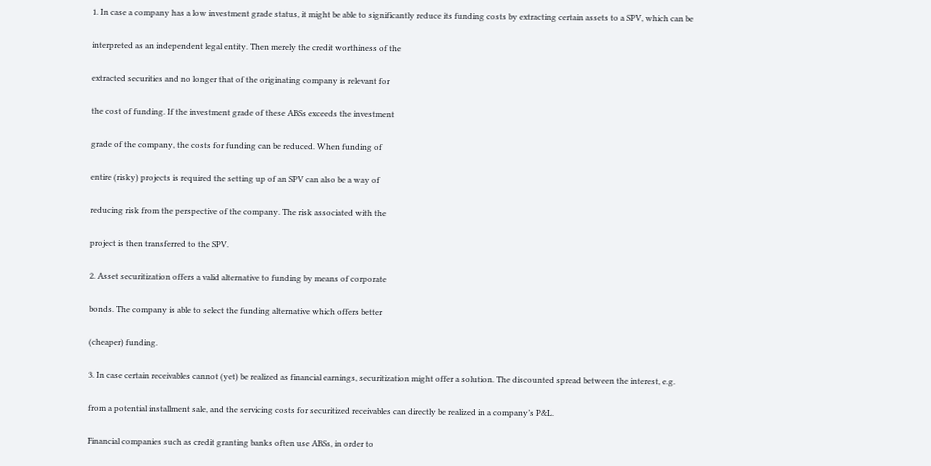1. In case a company has a low investment grade status, it might be able to significantly reduce its funding costs by extracting certain assets to a SPV, which can be

interpreted as an independent legal entity. Then merely the credit worthiness of the

extracted securities and no longer that of the originating company is relevant for

the cost of funding. If the investment grade of these ABSs exceeds the investment

grade of the company, the costs for funding can be reduced. When funding of

entire (risky) projects is required the setting up of an SPV can also be a way of

reducing risk from the perspective of the company. The risk associated with the

project is then transferred to the SPV.

2. Asset securitization offers a valid alternative to funding by means of corporate

bonds. The company is able to select the funding alternative which offers better

(cheaper) funding.

3. In case certain receivables cannot (yet) be realized as financial earnings, securitization might offer a solution. The discounted spread between the interest, e.g.

from a potential installment sale, and the servicing costs for securitized receivables can directly be realized in a company’s P&L.

Financial companies such as credit granting banks often use ABSs, in order to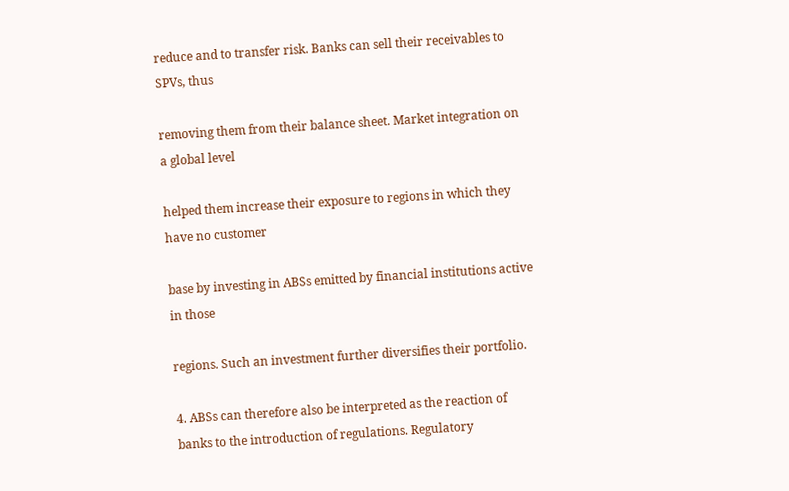reduce and to transfer risk. Banks can sell their receivables to SPVs, thus

removing them from their balance sheet. Market integration on a global level

helped them increase their exposure to regions in which they have no customer

base by investing in ABSs emitted by financial institutions active in those

regions. Such an investment further diversifies their portfolio.

4. ABSs can therefore also be interpreted as the reaction of banks to the introduction of regulations. Regulatory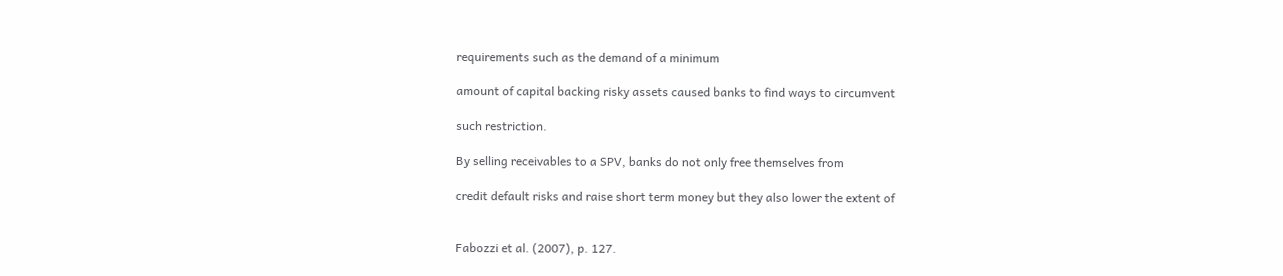requirements such as the demand of a minimum

amount of capital backing risky assets caused banks to find ways to circumvent

such restriction.

By selling receivables to a SPV, banks do not only free themselves from

credit default risks and raise short term money but they also lower the extent of


Fabozzi et al. (2007), p. 127.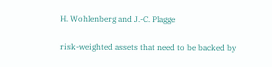H. Wohlenberg and J.-C. Plagge

risk-weighted assets that need to be backed by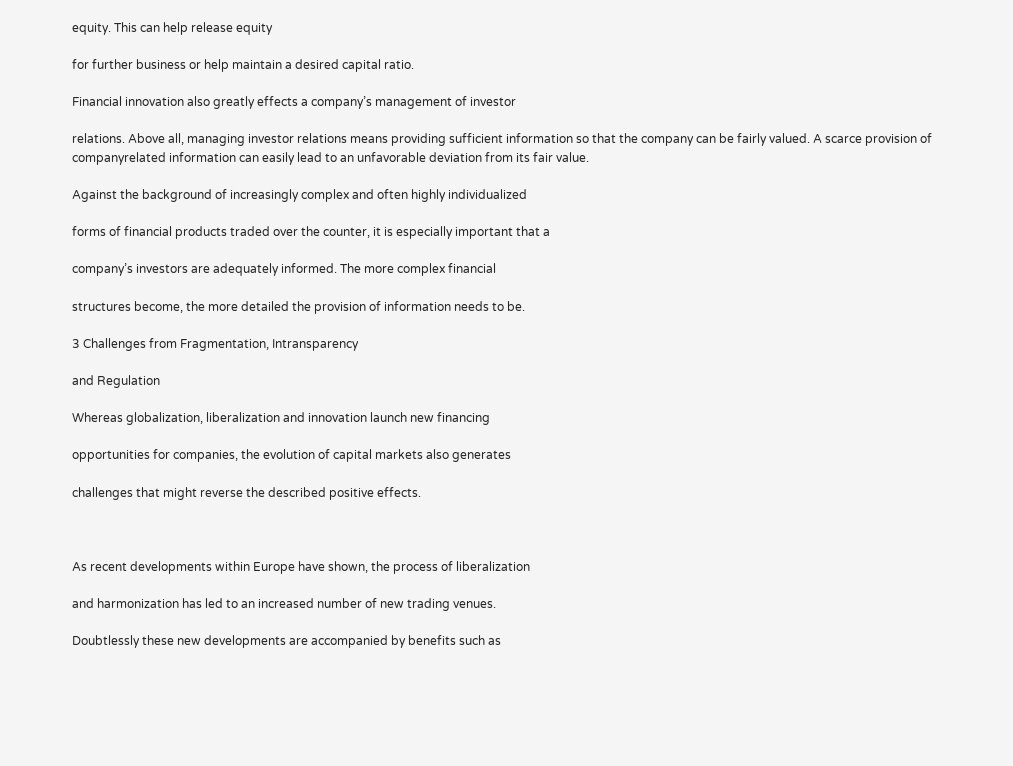equity. This can help release equity

for further business or help maintain a desired capital ratio.

Financial innovation also greatly effects a company’s management of investor

relations. Above all, managing investor relations means providing sufficient information so that the company can be fairly valued. A scarce provision of companyrelated information can easily lead to an unfavorable deviation from its fair value.

Against the background of increasingly complex and often highly individualized

forms of financial products traded over the counter, it is especially important that a

company’s investors are adequately informed. The more complex financial

structures become, the more detailed the provision of information needs to be.

3 Challenges from Fragmentation, Intransparency

and Regulation

Whereas globalization, liberalization and innovation launch new financing

opportunities for companies, the evolution of capital markets also generates

challenges that might reverse the described positive effects.



As recent developments within Europe have shown, the process of liberalization

and harmonization has led to an increased number of new trading venues.

Doubtlessly these new developments are accompanied by benefits such as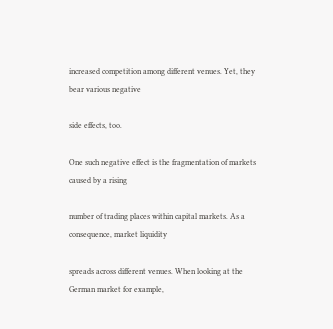increased competition among different venues. Yet, they bear various negative

side effects, too.

One such negative effect is the fragmentation of markets caused by a rising

number of trading places within capital markets. As a consequence, market liquidity

spreads across different venues. When looking at the German market for example,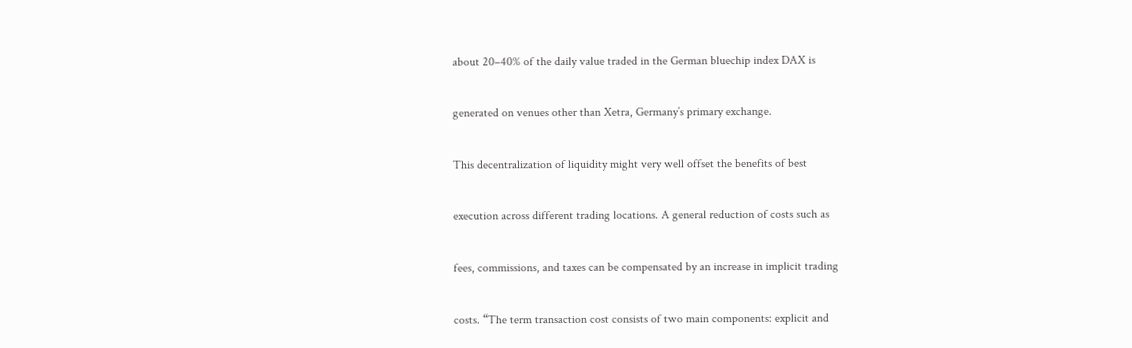about 20–40% of the daily value traded in the German bluechip index DAX is

generated on venues other than Xetra, Germany’s primary exchange.

This decentralization of liquidity might very well offset the benefits of best

execution across different trading locations. A general reduction of costs such as

fees, commissions, and taxes can be compensated by an increase in implicit trading

costs. “The term transaction cost consists of two main components: explicit and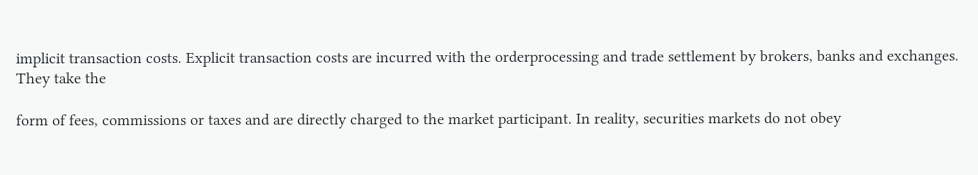implicit transaction costs. Explicit transaction costs are incurred with the orderprocessing and trade settlement by brokers, banks and exchanges. They take the

form of fees, commissions or taxes and are directly charged to the market participant. In reality, securities markets do not obey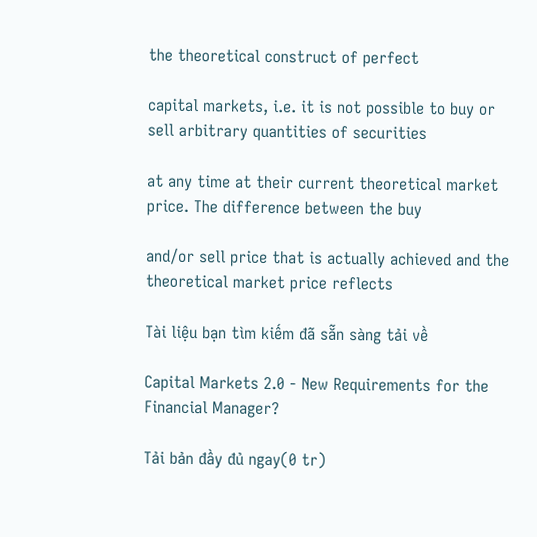the theoretical construct of perfect

capital markets, i.e. it is not possible to buy or sell arbitrary quantities of securities

at any time at their current theoretical market price. The difference between the buy

and/or sell price that is actually achieved and the theoretical market price reflects

Tài liệu bạn tìm kiếm đã sẵn sàng tải về

Capital Markets 2.0 - New Requirements for the Financial Manager?

Tải bản đầy đủ ngay(0 tr)